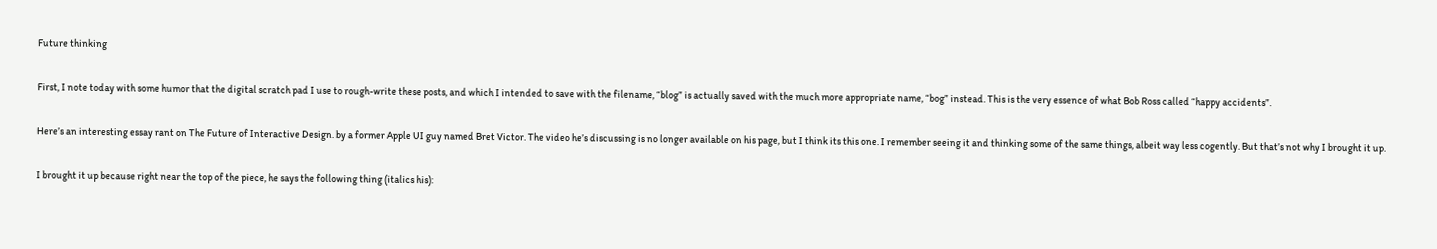Future thinking

First, I note today with some humor that the digital scratch pad I use to rough-write these posts, and which I intended to save with the filename, “blog” is actually saved with the much more appropriate name, “bog” instead. This is the very essence of what Bob Ross called “happy accidents”.

Here’s an interesting essay rant on The Future of Interactive Design. by a former Apple UI guy named Bret Victor. The video he’s discussing is no longer available on his page, but I think its this one. I remember seeing it and thinking some of the same things, albeit way less cogently. But that’s not why I brought it up.

I brought it up because right near the top of the piece, he says the following thing (italics his):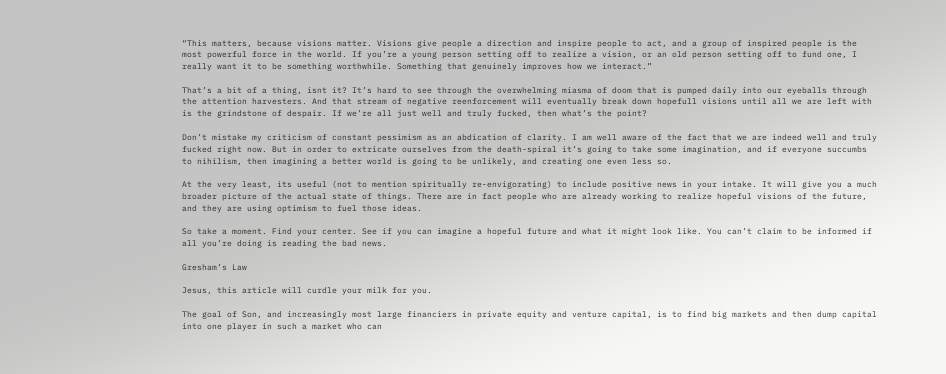“This matters, because visions matter. Visions give people a direction and inspire people to act, and a group of inspired people is the most powerful force in the world. If you’re a young person setting off to realize a vision, or an old person setting off to fund one, I really want it to be something worthwhile. Something that genuinely improves how we interact.”

That’s a bit of a thing, isnt it? It’s hard to see through the overwhelming miasma of doom that is pumped daily into our eyeballs through the attention harvesters. And that stream of negative reenforcement will eventually break down hopefull visions until all we are left with is the grindstone of despair. If we’re all just well and truly fucked, then what’s the point?

Don’t mistake my criticism of constant pessimism as an abdication of clarity. I am well aware of the fact that we are indeed well and truly fucked right now. But in order to extricate ourselves from the death-spiral it’s going to take some imagination, and if everyone succumbs to nihilism, then imagining a better world is going to be unlikely, and creating one even less so.

At the very least, its useful (not to mention spiritually re-envigorating) to include positive news in your intake. It will give you a much broader picture of the actual state of things. There are in fact people who are already working to realize hopeful visions of the future, and they are using optimism to fuel those ideas.

So take a moment. Find your center. See if you can imagine a hopeful future and what it might look like. You can’t claim to be informed if all you’re doing is reading the bad news.

Gresham’s Law

Jesus, this article will curdle your milk for you.

The goal of Son, and increasingly most large financiers in private equity and venture capital, is to find big markets and then dump capital into one player in such a market who can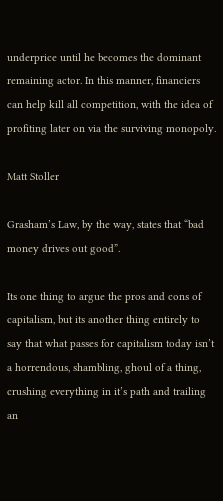underprice until he becomes the dominant remaining actor. In this manner, financiers can help kill all competition, with the idea of profiting later on via the surviving monopoly.

Matt Stoller

Grasham’s Law, by the way, states that “bad money drives out good”.

Its one thing to argue the pros and cons of capitalism, but its another thing entirely to say that what passes for capitalism today isn’t a horrendous, shambling, ghoul of a thing, crushing everything in it’s path and trailing an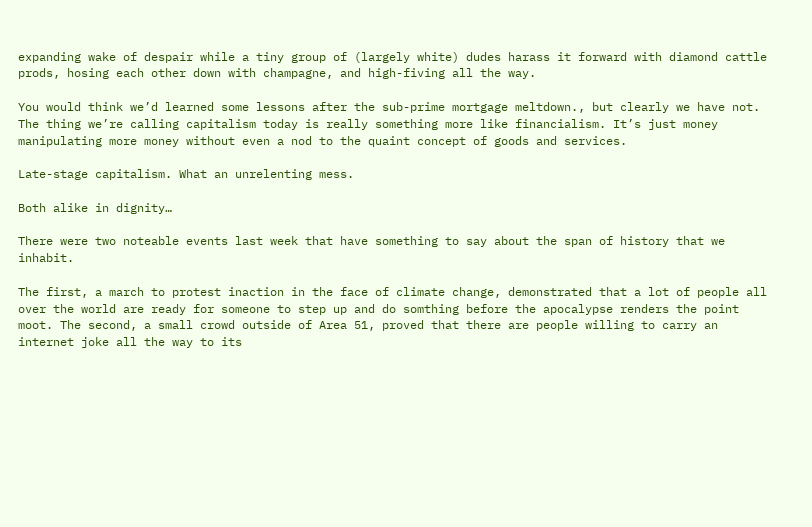expanding wake of despair while a tiny group of (largely white) dudes harass it forward with diamond cattle prods, hosing each other down with champagne, and high-fiving all the way.

You would think we’d learned some lessons after the sub-prime mortgage meltdown., but clearly we have not. The thing we’re calling capitalism today is really something more like financialism. It’s just money manipulating more money without even a nod to the quaint concept of goods and services.

Late-stage capitalism. What an unrelenting mess.

Both alike in dignity…

There were two noteable events last week that have something to say about the span of history that we inhabit.

The first, a march to protest inaction in the face of climate change, demonstrated that a lot of people all over the world are ready for someone to step up and do somthing before the apocalypse renders the point moot. The second, a small crowd outside of Area 51, proved that there are people willing to carry an internet joke all the way to its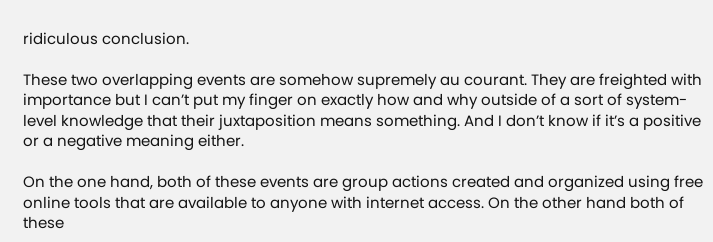ridiculous conclusion.

These two overlapping events are somehow supremely au courant. They are freighted with importance but I can’t put my finger on exactly how and why outside of a sort of system-level knowledge that their juxtaposition means something. And I don’t know if it’s a positive or a negative meaning either.

On the one hand, both of these events are group actions created and organized using free online tools that are available to anyone with internet access. On the other hand both of these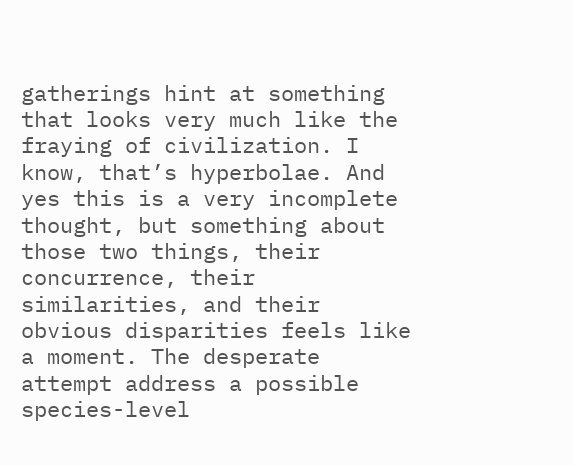gatherings hint at something that looks very much like the fraying of civilization. I know, that’s hyperbolae. And yes this is a very incomplete thought, but something about those two things, their concurrence, their similarities, and their obvious disparities feels like a moment. The desperate attempt address a possible species-level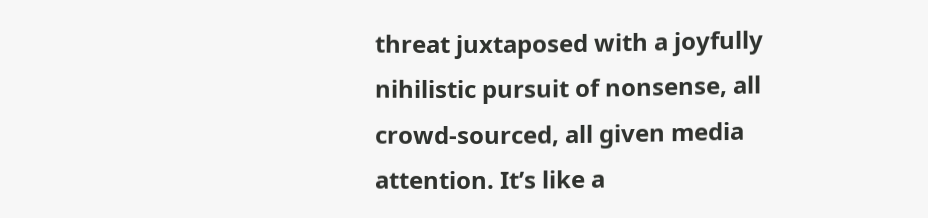threat juxtaposed with a joyfully nihilistic pursuit of nonsense, all crowd-sourced, all given media attention. It’s like a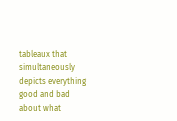tableaux that simultaneously depicts everything good and bad about what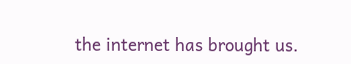the internet has brought us.